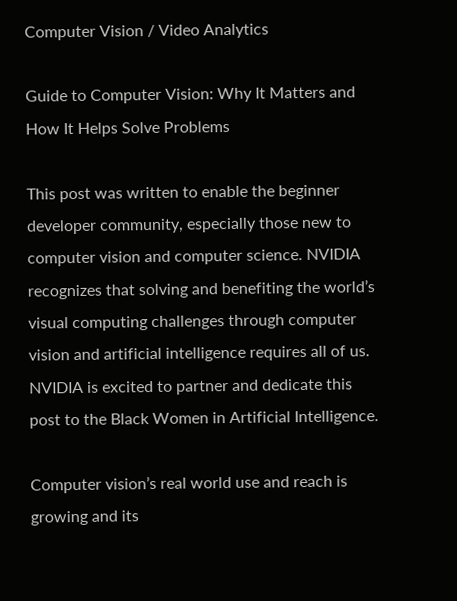Computer Vision / Video Analytics

Guide to Computer Vision: Why It Matters and How It Helps Solve Problems

This post was written to enable the beginner developer community, especially those new to computer vision and computer science. NVIDIA recognizes that solving and benefiting the world’s visual computing challenges through computer vision and artificial intelligence requires all of us. NVIDIA is excited to partner and dedicate this post to the Black Women in Artificial Intelligence.

Computer vision’s real world use and reach is growing and its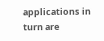applications in turn are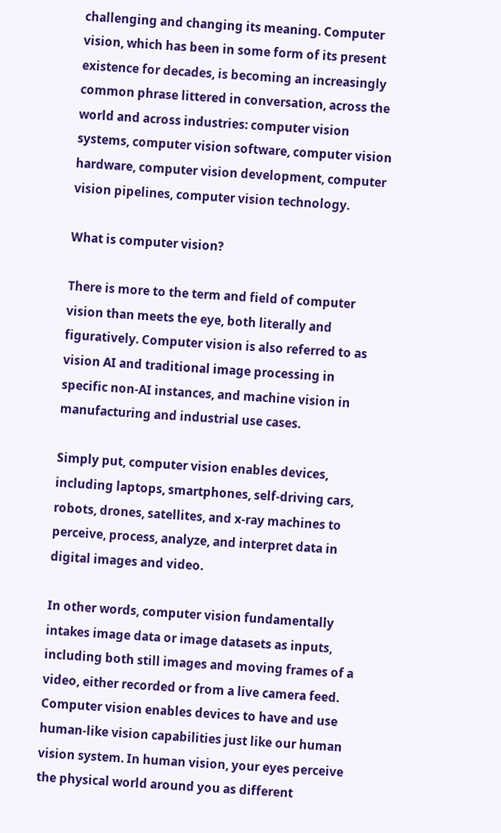challenging and changing its meaning. Computer vision, which has been in some form of its present existence for decades, is becoming an increasingly common phrase littered in conversation, across the world and across industries: computer vision systems, computer vision software, computer vision hardware, computer vision development, computer vision pipelines, computer vision technology.

What is computer vision?

There is more to the term and field of computer vision than meets the eye, both literally and figuratively. Computer vision is also referred to as vision AI and traditional image processing in specific non-AI instances, and machine vision in manufacturing and industrial use cases.

Simply put, computer vision enables devices, including laptops, smartphones, self-driving cars, robots, drones, satellites, and x-ray machines to perceive, process, analyze, and interpret data in digital images and video.

In other words, computer vision fundamentally intakes image data or image datasets as inputs, including both still images and moving frames of a video, either recorded or from a live camera feed. Computer vision enables devices to have and use human-like vision capabilities just like our human vision system. In human vision, your eyes perceive the physical world around you as different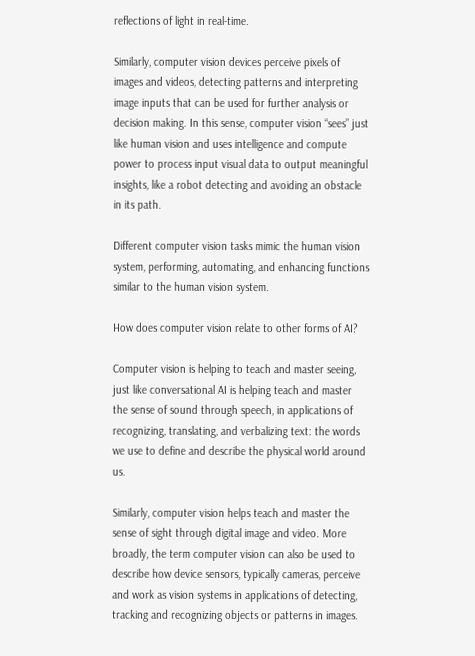reflections of light in real-time.

Similarly, computer vision devices perceive pixels of images and videos, detecting patterns and interpreting image inputs that can be used for further analysis or decision making. In this sense, computer vision “sees” just like human vision and uses intelligence and compute power to process input visual data to output meaningful insights, like a robot detecting and avoiding an obstacle in its path.

Different computer vision tasks mimic the human vision system, performing, automating, and enhancing functions similar to the human vision system.

How does computer vision relate to other forms of AI?

Computer vision is helping to teach and master seeing, just like conversational AI is helping teach and master the sense of sound through speech, in applications of recognizing, translating, and verbalizing text: the words we use to define and describe the physical world around us.

Similarly, computer vision helps teach and master the sense of sight through digital image and video. More broadly, the term computer vision can also be used to describe how device sensors, typically cameras, perceive and work as vision systems in applications of detecting, tracking and recognizing objects or patterns in images.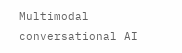Multimodal conversational AI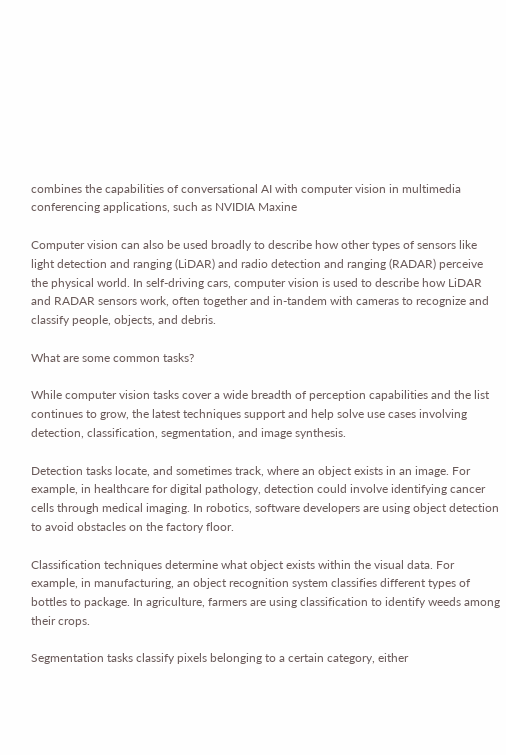combines the capabilities of conversational AI with computer vision in multimedia conferencing applications, such as NVIDIA Maxine

Computer vision can also be used broadly to describe how other types of sensors like light detection and ranging (LiDAR) and radio detection and ranging (RADAR) perceive the physical world. In self-driving cars, computer vision is used to describe how LiDAR and RADAR sensors work, often together and in-tandem with cameras to recognize and classify people, objects, and debris.

What are some common tasks?

While computer vision tasks cover a wide breadth of perception capabilities and the list continues to grow, the latest techniques support and help solve use cases involving detection, classification, segmentation, and image synthesis.

Detection tasks locate, and sometimes track, where an object exists in an image. For example, in healthcare for digital pathology, detection could involve identifying cancer cells through medical imaging. In robotics, software developers are using object detection to avoid obstacles on the factory floor.

Classification techniques determine what object exists within the visual data. For example, in manufacturing, an object recognition system classifies different types of bottles to package. In agriculture, farmers are using classification to identify weeds among their crops.

Segmentation tasks classify pixels belonging to a certain category, either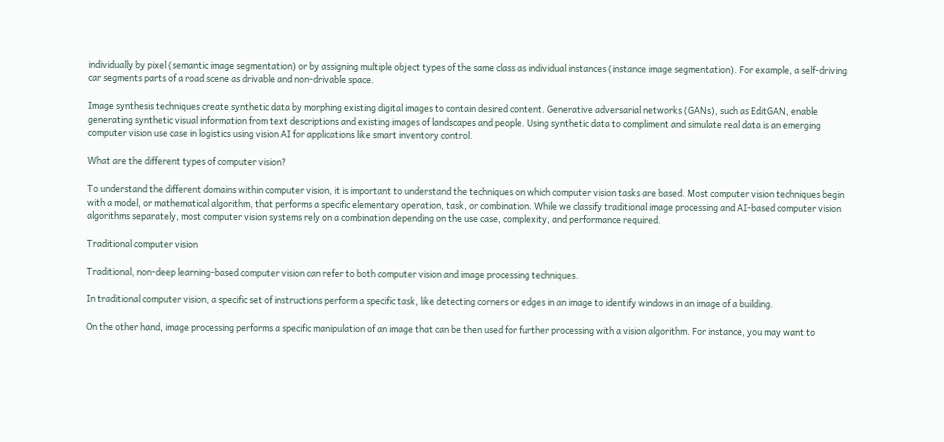individually by pixel (semantic image segmentation) or by assigning multiple object types of the same class as individual instances (instance image segmentation). For example, a self-driving car segments parts of a road scene as drivable and non-drivable space.

Image synthesis techniques create synthetic data by morphing existing digital images to contain desired content. Generative adversarial networks (GANs), such as EditGAN, enable generating synthetic visual information from text descriptions and existing images of landscapes and people. Using synthetic data to compliment and simulate real data is an emerging computer vision use case in logistics using vision AI for applications like smart inventory control.

What are the different types of computer vision?

To understand the different domains within computer vision, it is important to understand the techniques on which computer vision tasks are based. Most computer vision techniques begin with a model, or mathematical algorithm, that performs a specific elementary operation, task, or combination. While we classify traditional image processing and AI-based computer vision algorithms separately, most computer vision systems rely on a combination depending on the use case, complexity, and performance required.

Traditional computer vision

Traditional, non-deep learning-based computer vision can refer to both computer vision and image processing techniques.

In traditional computer vision, a specific set of instructions perform a specific task, like detecting corners or edges in an image to identify windows in an image of a building.

On the other hand, image processing performs a specific manipulation of an image that can be then used for further processing with a vision algorithm. For instance, you may want to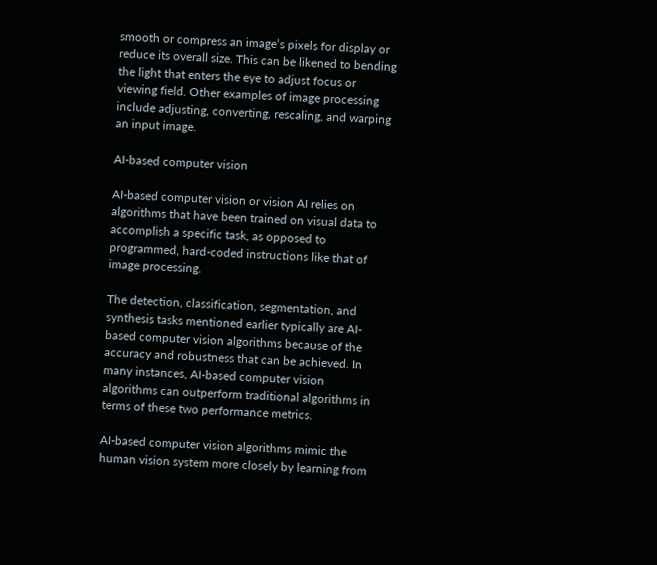smooth or compress an image’s pixels for display or reduce its overall size. This can be likened to bending the light that enters the eye to adjust focus or viewing field. Other examples of image processing include adjusting, converting, rescaling, and warping an input image.

AI-based computer vision

AI-based computer vision or vision AI relies on algorithms that have been trained on visual data to accomplish a specific task, as opposed to programmed, hard-coded instructions like that of image processing.

The detection, classification, segmentation, and synthesis tasks mentioned earlier typically are AI-based computer vision algorithms because of the accuracy and robustness that can be achieved. In many instances, AI-based computer vision algorithms can outperform traditional algorithms in terms of these two performance metrics.

AI-based computer vision algorithms mimic the human vision system more closely by learning from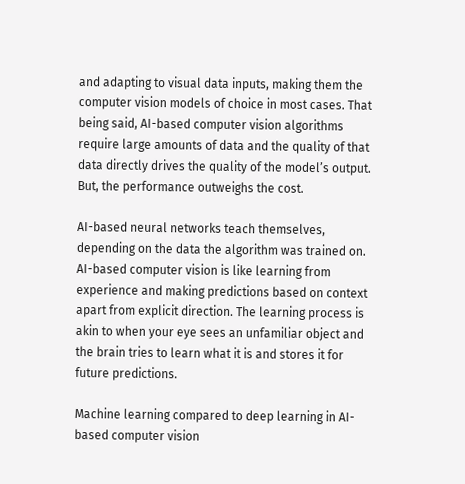and adapting to visual data inputs, making them the computer vision models of choice in most cases. That being said, AI-based computer vision algorithms require large amounts of data and the quality of that data directly drives the quality of the model’s output. But, the performance outweighs the cost.

AI-based neural networks teach themselves, depending on the data the algorithm was trained on. AI-based computer vision is like learning from experience and making predictions based on context apart from explicit direction. The learning process is akin to when your eye sees an unfamiliar object and the brain tries to learn what it is and stores it for future predictions.

Machine learning compared to deep learning in AI-based computer vision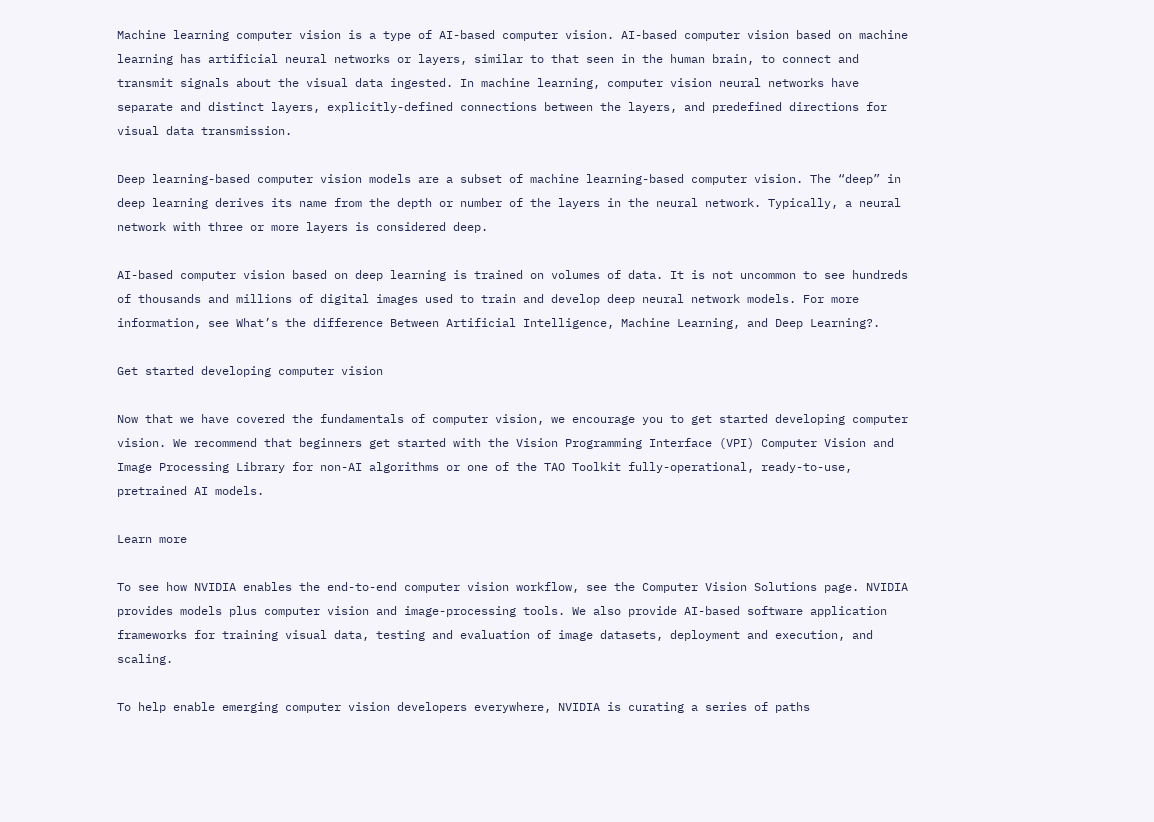Machine learning computer vision is a type of AI-based computer vision. AI-based computer vision based on machine learning has artificial neural networks or layers, similar to that seen in the human brain, to connect and transmit signals about the visual data ingested. In machine learning, computer vision neural networks have separate and distinct layers, explicitly-defined connections between the layers, and predefined directions for visual data transmission.

Deep learning-based computer vision models are a subset of machine learning-based computer vision. The “deep” in deep learning derives its name from the depth or number of the layers in the neural network. Typically, a neural network with three or more layers is considered deep.

AI-based computer vision based on deep learning is trained on volumes of data. It is not uncommon to see hundreds of thousands and millions of digital images used to train and develop deep neural network models. For more information, see What’s the difference Between Artificial Intelligence, Machine Learning, and Deep Learning?.

Get started developing computer vision

Now that we have covered the fundamentals of computer vision, we encourage you to get started developing computer vision. We recommend that beginners get started with the Vision Programming Interface (VPI) Computer Vision and Image Processing Library for non-AI algorithms or one of the TAO Toolkit fully-operational, ready-to-use, pretrained AI models.

Learn more

To see how NVIDIA enables the end-to-end computer vision workflow, see the Computer Vision Solutions page. NVIDIA provides models plus computer vision and image-processing tools. We also provide AI-based software application frameworks for training visual data, testing and evaluation of image datasets, deployment and execution, and scaling.

To help enable emerging computer vision developers everywhere, NVIDIA is curating a series of paths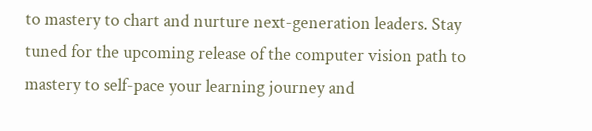to mastery to chart and nurture next-generation leaders. Stay tuned for the upcoming release of the computer vision path to mastery to self-pace your learning journey and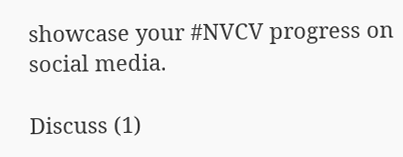showcase your #NVCV progress on social media.

Discuss (1)